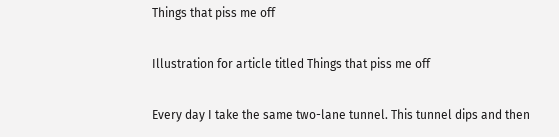Things that piss me off

Illustration for article titled Things that piss me off

Every day I take the same two-lane tunnel. This tunnel dips and then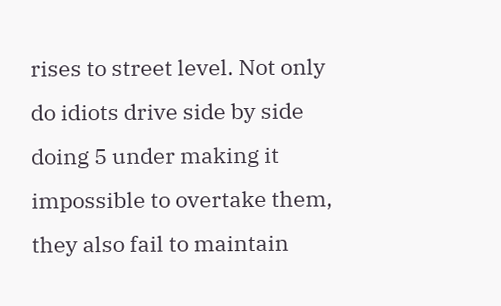rises to street level. Not only do idiots drive side by side doing 5 under making it impossible to overtake them, they also fail to maintain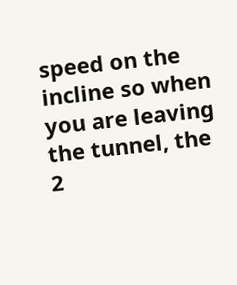speed on the incline so when you are leaving the tunnel, the 2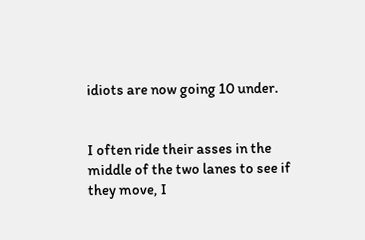idiots are now going 10 under.


I often ride their asses in the middle of the two lanes to see if they move, I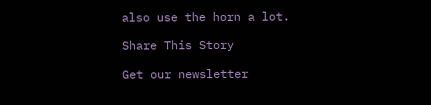also use the horn a lot.

Share This Story

Get our newsletter